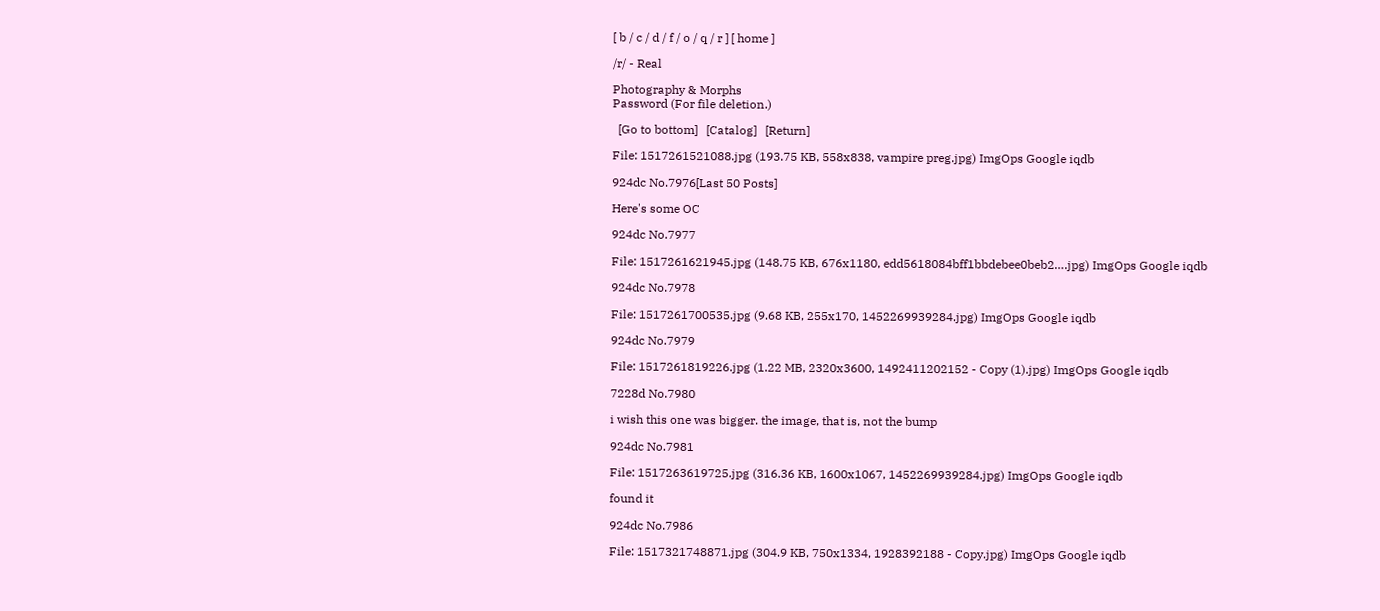[ b / c / d / f / o / q / r ] [ home ]

/r/ - Real

Photography & Morphs
Password (For file deletion.)

  [Go to bottom]   [Catalog]   [Return]

File: 1517261521088.jpg (193.75 KB, 558x838, vampire preg.jpg) ImgOps Google iqdb

924dc No.7976[Last 50 Posts]

Here's some OC

924dc No.7977

File: 1517261621945.jpg (148.75 KB, 676x1180, edd5618084bff1bbdebee0beb2….jpg) ImgOps Google iqdb

924dc No.7978

File: 1517261700535.jpg (9.68 KB, 255x170, 1452269939284.jpg) ImgOps Google iqdb

924dc No.7979

File: 1517261819226.jpg (1.22 MB, 2320x3600, 1492411202152 - Copy (1).jpg) ImgOps Google iqdb

7228d No.7980

i wish this one was bigger. the image, that is, not the bump

924dc No.7981

File: 1517263619725.jpg (316.36 KB, 1600x1067, 1452269939284.jpg) ImgOps Google iqdb

found it

924dc No.7986

File: 1517321748871.jpg (304.9 KB, 750x1334, 1928392188 - Copy.jpg) ImgOps Google iqdb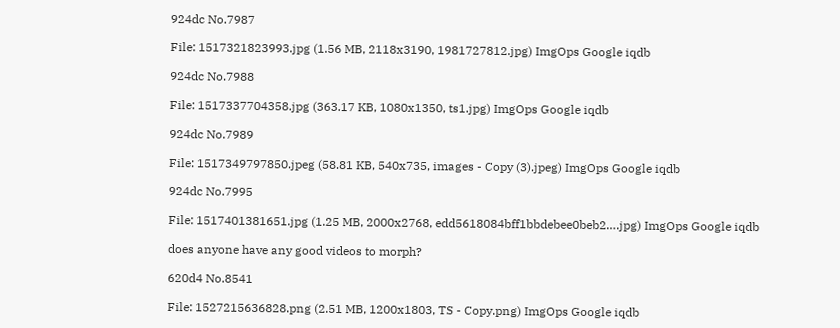924dc No.7987

File: 1517321823993.jpg (1.56 MB, 2118x3190, 1981727812.jpg) ImgOps Google iqdb

924dc No.7988

File: 1517337704358.jpg (363.17 KB, 1080x1350, ts1.jpg) ImgOps Google iqdb

924dc No.7989

File: 1517349797850.jpeg (58.81 KB, 540x735, images - Copy (3).jpeg) ImgOps Google iqdb

924dc No.7995

File: 1517401381651.jpg (1.25 MB, 2000x2768, edd5618084bff1bbdebee0beb2….jpg) ImgOps Google iqdb

does anyone have any good videos to morph?

620d4 No.8541

File: 1527215636828.png (2.51 MB, 1200x1803, TS - Copy.png) ImgOps Google iqdb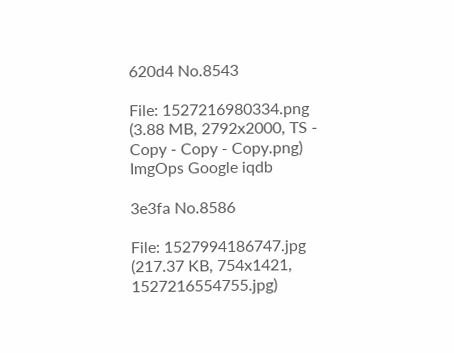620d4 No.8543

File: 1527216980334.png (3.88 MB, 2792x2000, TS - Copy - Copy - Copy.png) ImgOps Google iqdb

3e3fa No.8586

File: 1527994186747.jpg (217.37 KB, 754x1421, 1527216554755.jpg)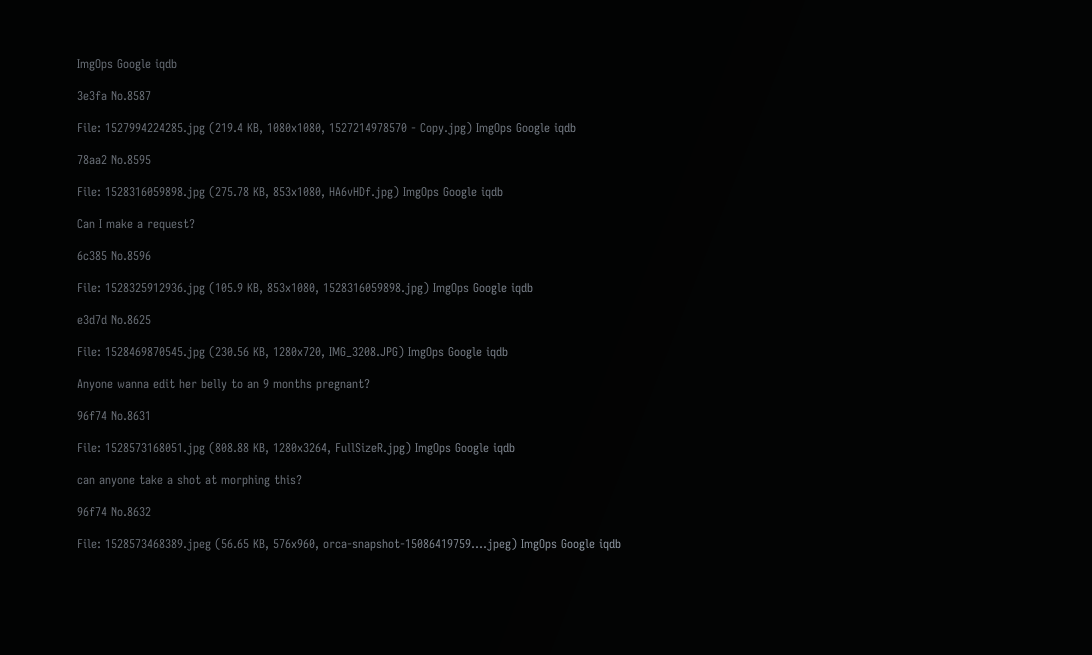ImgOps Google iqdb

3e3fa No.8587

File: 1527994224285.jpg (219.4 KB, 1080x1080, 1527214978570 - Copy.jpg) ImgOps Google iqdb

78aa2 No.8595

File: 1528316059898.jpg (275.78 KB, 853x1080, HA6vHDf.jpg) ImgOps Google iqdb

Can I make a request?

6c385 No.8596

File: 1528325912936.jpg (105.9 KB, 853x1080, 1528316059898.jpg) ImgOps Google iqdb

e3d7d No.8625

File: 1528469870545.jpg (230.56 KB, 1280x720, IMG_3208.JPG) ImgOps Google iqdb

Anyone wanna edit her belly to an 9 months pregnant?

96f74 No.8631

File: 1528573168051.jpg (808.88 KB, 1280x3264, FullSizeR.jpg) ImgOps Google iqdb

can anyone take a shot at morphing this?

96f74 No.8632

File: 1528573468389.jpeg (56.65 KB, 576x960, orca-snapshot-15086419759….jpeg) ImgOps Google iqdb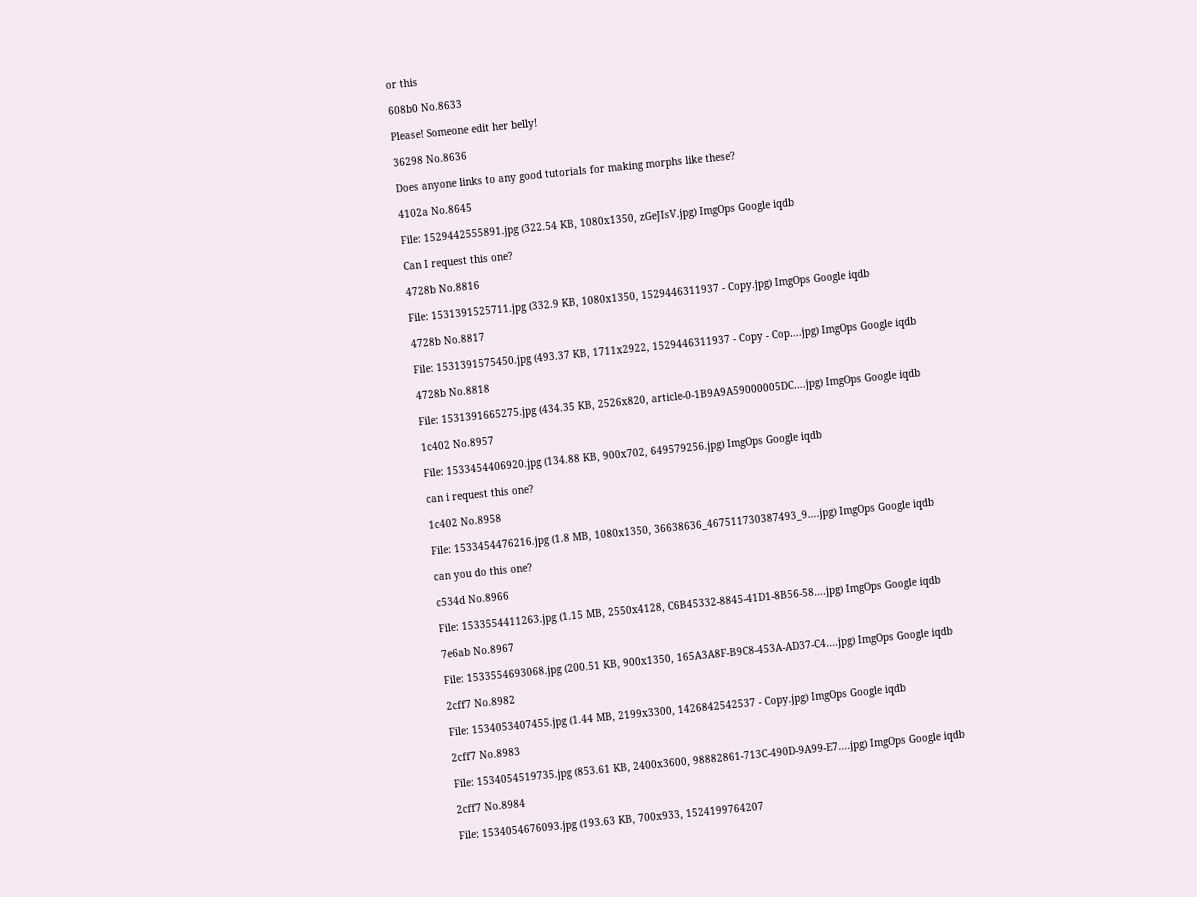or this

608b0 No.8633

Please! Someone edit her belly!

36298 No.8636

Does anyone links to any good tutorials for making morphs like these?

4102a No.8645

File: 1529442555891.jpg (322.54 KB, 1080x1350, zGeJIsV.jpg) ImgOps Google iqdb

Can I request this one?

4728b No.8816

File: 1531391525711.jpg (332.9 KB, 1080x1350, 1529446311937 - Copy.jpg) ImgOps Google iqdb

4728b No.8817

File: 1531391575450.jpg (493.37 KB, 1711x2922, 1529446311937 - Copy - Cop….jpg) ImgOps Google iqdb

4728b No.8818

File: 1531391665275.jpg (434.35 KB, 2526x820, article-0-1B9A9A59000005DC….jpg) ImgOps Google iqdb

1c402 No.8957

File: 1533454406920.jpg (134.88 KB, 900x702, 649579256.jpg) ImgOps Google iqdb

can i request this one?

1c402 No.8958

File: 1533454476216.jpg (1.8 MB, 1080x1350, 36638636_467511730387493_9….jpg) ImgOps Google iqdb

can you do this one?

c534d No.8966

File: 1533554411263.jpg (1.15 MB, 2550x4128, C6B45332-8845-41D1-8B56-58….jpg) ImgOps Google iqdb

7e6ab No.8967

File: 1533554693068.jpg (200.51 KB, 900x1350, 165A3A8F-B9C8-453A-AD37-C4….jpg) ImgOps Google iqdb

2cff7 No.8982

File: 1534053407455.jpg (1.44 MB, 2199x3300, 1426842542537 - Copy.jpg) ImgOps Google iqdb

2cff7 No.8983

File: 1534054519735.jpg (853.61 KB, 2400x3600, 98882861-713C-490D-9A99-E7….jpg) ImgOps Google iqdb

2cff7 No.8984

File: 1534054676093.jpg (193.63 KB, 700x933, 1524199764207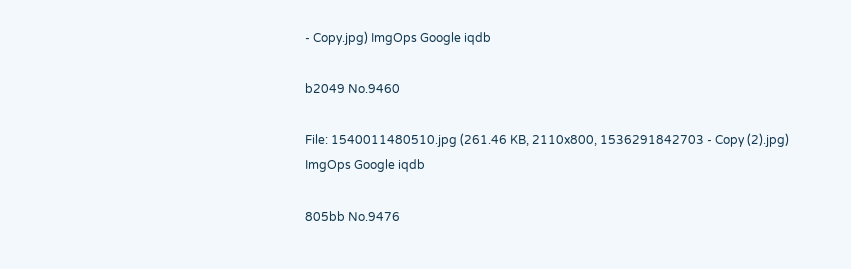- Copy.jpg) ImgOps Google iqdb

b2049 No.9460

File: 1540011480510.jpg (261.46 KB, 2110x800, 1536291842703 - Copy (2).jpg) ImgOps Google iqdb

805bb No.9476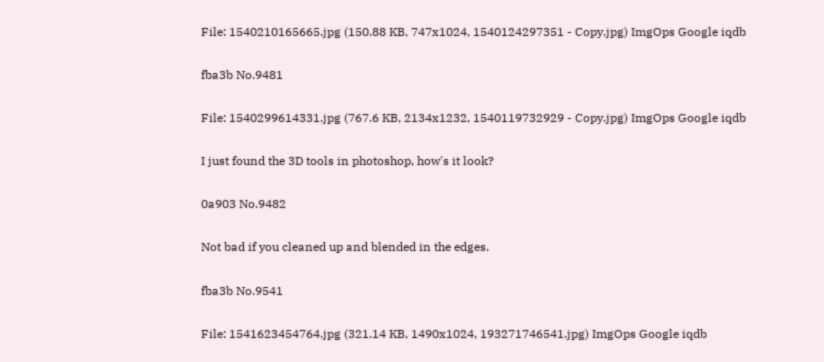File: 1540210165665.jpg (150.88 KB, 747x1024, 1540124297351 - Copy.jpg) ImgOps Google iqdb

fba3b No.9481

File: 1540299614331.jpg (767.6 KB, 2134x1232, 1540119732929 - Copy.jpg) ImgOps Google iqdb

I just found the 3D tools in photoshop, how's it look?

0a903 No.9482

Not bad if you cleaned up and blended in the edges.

fba3b No.9541

File: 1541623454764.jpg (321.14 KB, 1490x1024, 193271746541.jpg) ImgOps Google iqdb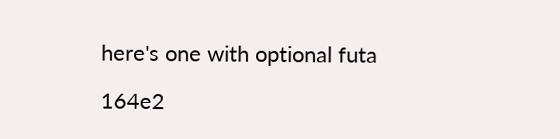here's one with optional futa

164e2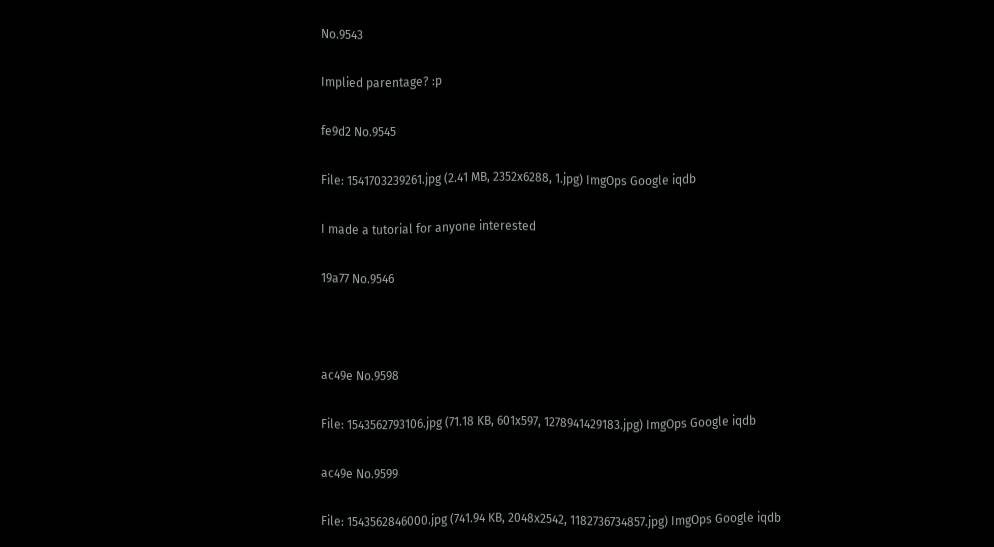No.9543

Implied parentage? :p

fe9d2 No.9545

File: 1541703239261.jpg (2.41 MB, 2352x6288, 1.jpg) ImgOps Google iqdb

I made a tutorial for anyone interested

19a77 No.9546



ac49e No.9598

File: 1543562793106.jpg (71.18 KB, 601x597, 1278941429183.jpg) ImgOps Google iqdb

ac49e No.9599

File: 1543562846000.jpg (741.94 KB, 2048x2542, 1182736734857.jpg) ImgOps Google iqdb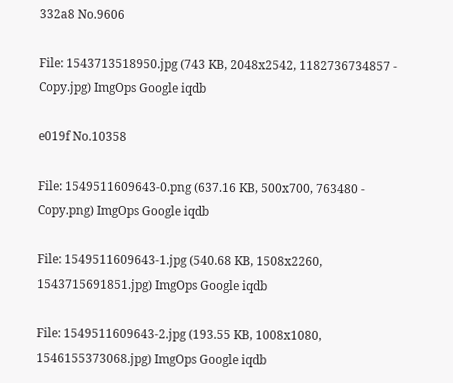332a8 No.9606

File: 1543713518950.jpg (743 KB, 2048x2542, 1182736734857 - Copy.jpg) ImgOps Google iqdb

e019f No.10358

File: 1549511609643-0.png (637.16 KB, 500x700, 763480 - Copy.png) ImgOps Google iqdb

File: 1549511609643-1.jpg (540.68 KB, 1508x2260, 1543715691851.jpg) ImgOps Google iqdb

File: 1549511609643-2.jpg (193.55 KB, 1008x1080, 1546155373068.jpg) ImgOps Google iqdb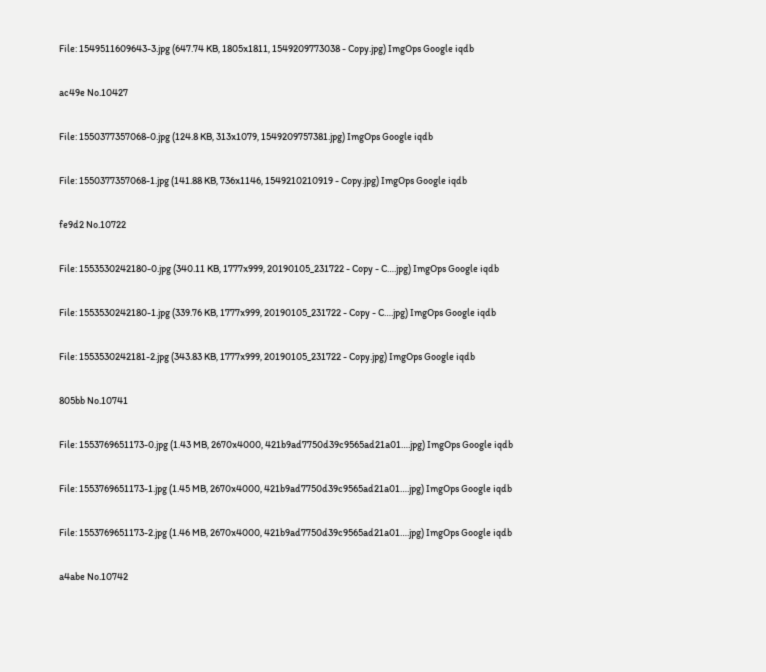File: 1549511609643-3.jpg (647.74 KB, 1805x1811, 1549209773038 - Copy.jpg) ImgOps Google iqdb

ac49e No.10427

File: 1550377357068-0.jpg (124.8 KB, 313x1079, 1549209757381.jpg) ImgOps Google iqdb

File: 1550377357068-1.jpg (141.88 KB, 736x1146, 1549210210919 - Copy.jpg) ImgOps Google iqdb

fe9d2 No.10722

File: 1553530242180-0.jpg (340.11 KB, 1777x999, 20190105_231722 - Copy - C….jpg) ImgOps Google iqdb

File: 1553530242180-1.jpg (339.76 KB, 1777x999, 20190105_231722 - Copy - C….jpg) ImgOps Google iqdb

File: 1553530242181-2.jpg (343.83 KB, 1777x999, 20190105_231722 - Copy.jpg) ImgOps Google iqdb

805bb No.10741

File: 1553769651173-0.jpg (1.43 MB, 2670x4000, 421b9ad7750d39c9565ad21a01….jpg) ImgOps Google iqdb

File: 1553769651173-1.jpg (1.45 MB, 2670x4000, 421b9ad7750d39c9565ad21a01….jpg) ImgOps Google iqdb

File: 1553769651173-2.jpg (1.46 MB, 2670x4000, 421b9ad7750d39c9565ad21a01….jpg) ImgOps Google iqdb

a4abe No.10742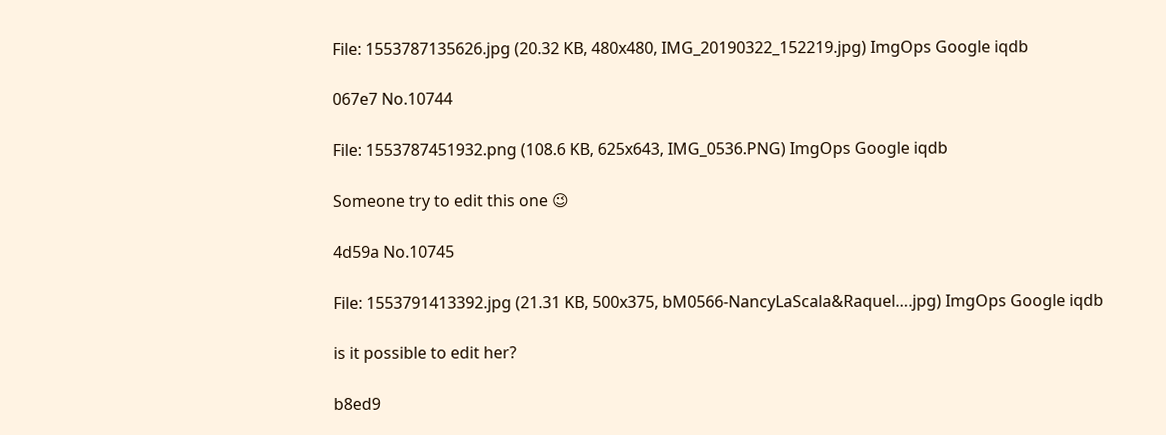File: 1553787135626.jpg (20.32 KB, 480x480, IMG_20190322_152219.jpg) ImgOps Google iqdb

067e7 No.10744

File: 1553787451932.png (108.6 KB, 625x643, IMG_0536.PNG) ImgOps Google iqdb

Someone try to edit this one 😉

4d59a No.10745

File: 1553791413392.jpg (21.31 KB, 500x375, bM0566-NancyLaScala&Raquel….jpg) ImgOps Google iqdb

is it possible to edit her?

b8ed9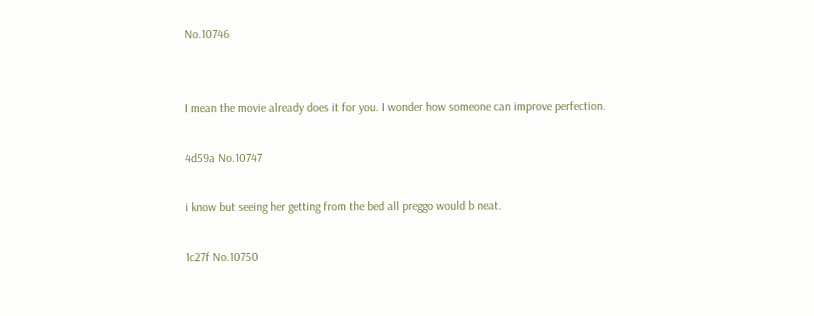No.10746


I mean the movie already does it for you. I wonder how someone can improve perfection.

4d59a No.10747

i know but seeing her getting from the bed all preggo would b neat.

1c27f No.10750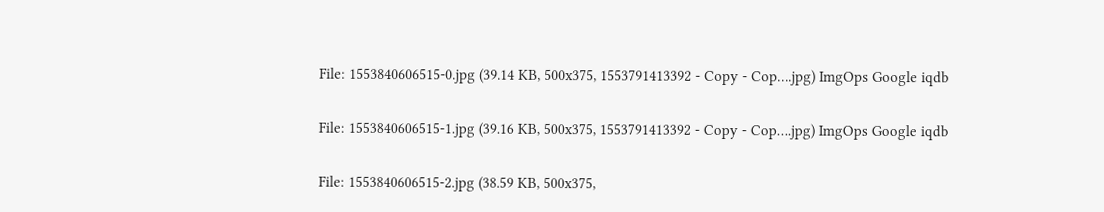File: 1553840606515-0.jpg (39.14 KB, 500x375, 1553791413392 - Copy - Cop….jpg) ImgOps Google iqdb

File: 1553840606515-1.jpg (39.16 KB, 500x375, 1553791413392 - Copy - Cop….jpg) ImgOps Google iqdb

File: 1553840606515-2.jpg (38.59 KB, 500x375,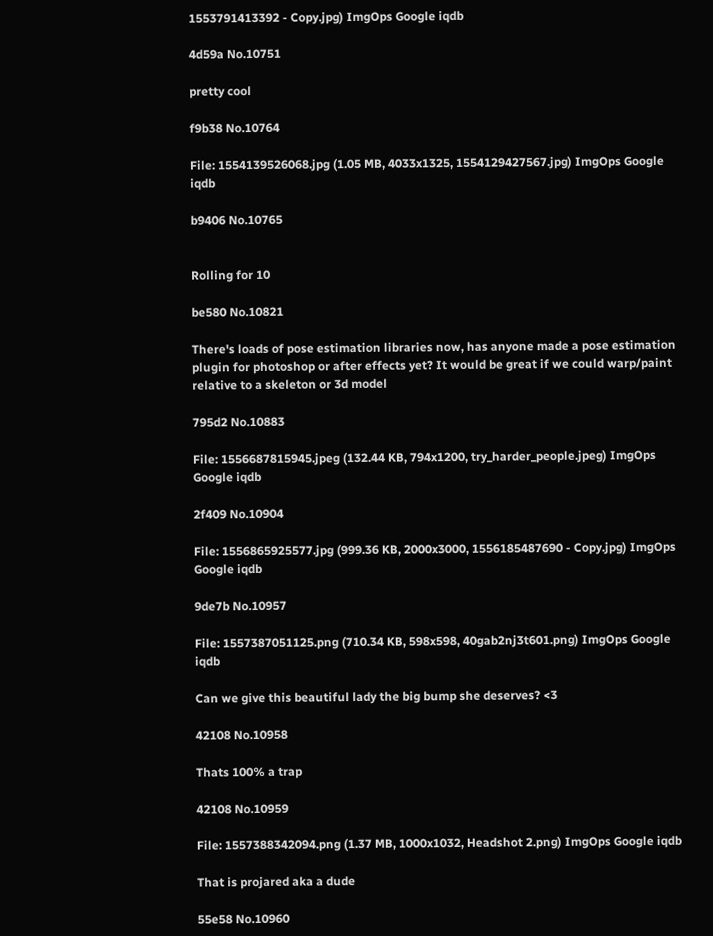1553791413392 - Copy.jpg) ImgOps Google iqdb

4d59a No.10751

pretty cool

f9b38 No.10764

File: 1554139526068.jpg (1.05 MB, 4033x1325, 1554129427567.jpg) ImgOps Google iqdb

b9406 No.10765


Rolling for 10

be580 No.10821

There's loads of pose estimation libraries now, has anyone made a pose estimation plugin for photoshop or after effects yet? It would be great if we could warp/paint relative to a skeleton or 3d model

795d2 No.10883

File: 1556687815945.jpeg (132.44 KB, 794x1200, try_harder_people.jpeg) ImgOps Google iqdb

2f409 No.10904

File: 1556865925577.jpg (999.36 KB, 2000x3000, 1556185487690 - Copy.jpg) ImgOps Google iqdb

9de7b No.10957

File: 1557387051125.png (710.34 KB, 598x598, 40gab2nj3t601.png) ImgOps Google iqdb

Can we give this beautiful lady the big bump she deserves? <3

42108 No.10958

Thats 100% a trap

42108 No.10959

File: 1557388342094.png (1.37 MB, 1000x1032, Headshot 2.png) ImgOps Google iqdb

That is projared aka a dude

55e58 No.10960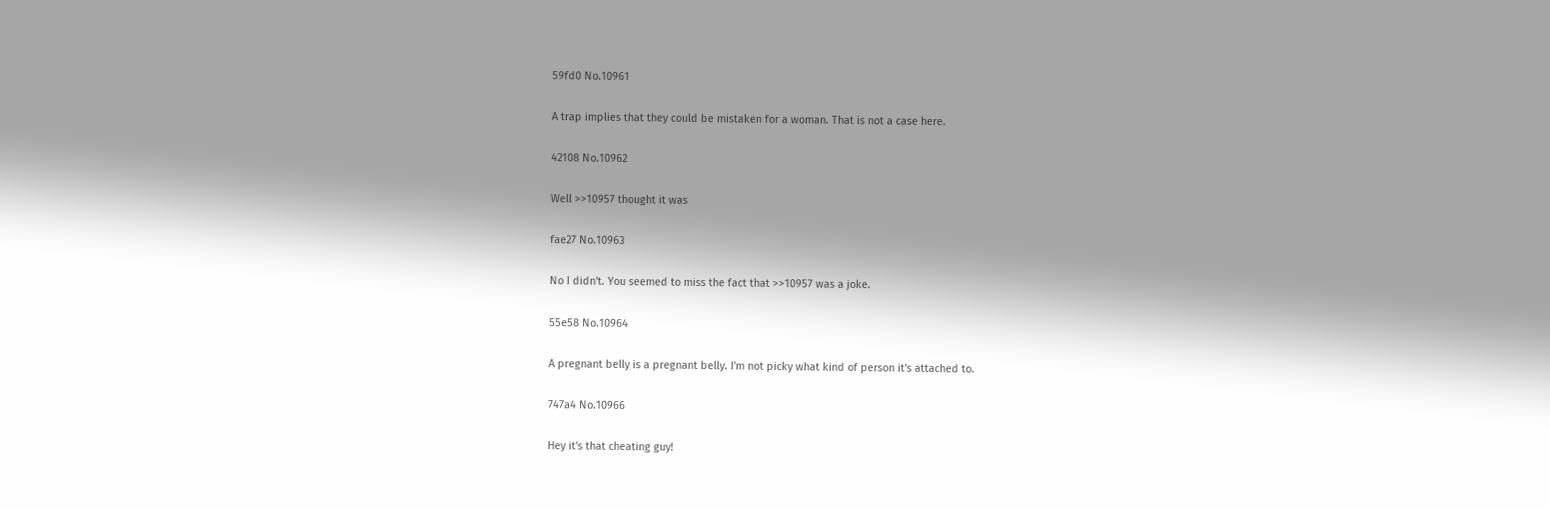59fd0 No.10961

A trap implies that they could be mistaken for a woman. That is not a case here.

42108 No.10962

Well >>10957 thought it was

fae27 No.10963

No I didn't. You seemed to miss the fact that >>10957 was a joke.

55e58 No.10964

A pregnant belly is a pregnant belly. I'm not picky what kind of person it's attached to.

747a4 No.10966

Hey it's that cheating guy!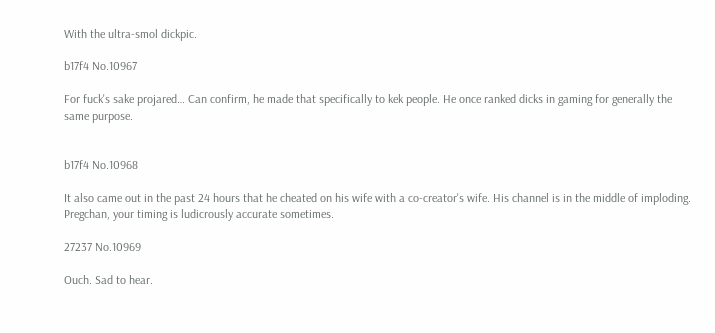With the ultra-smol dickpic.

b17f4 No.10967

For fuck's sake projared… Can confirm, he made that specifically to kek people. He once ranked dicks in gaming for generally the same purpose.


b17f4 No.10968

It also came out in the past 24 hours that he cheated on his wife with a co-creator's wife. His channel is in the middle of imploding. Pregchan, your timing is ludicrously accurate sometimes.

27237 No.10969

Ouch. Sad to hear.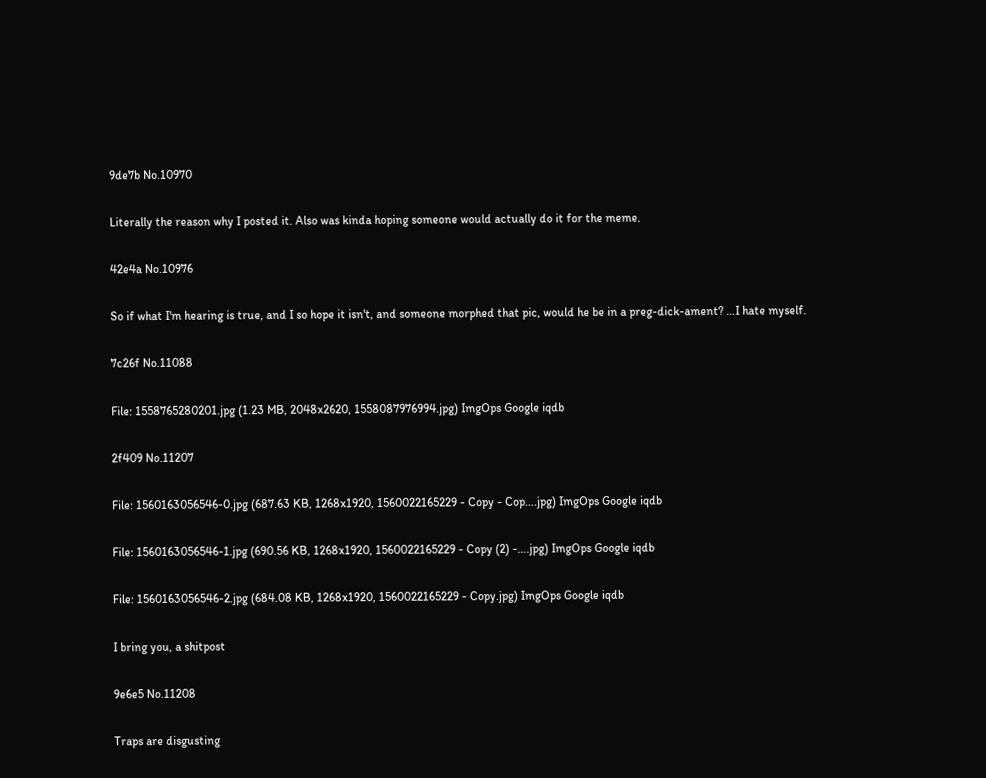9de7b No.10970

Literally the reason why I posted it. Also was kinda hoping someone would actually do it for the meme.

42e4a No.10976

So if what I'm hearing is true, and I so hope it isn't, and someone morphed that pic, would he be in a preg-dick-ament? …I hate myself.

7c26f No.11088

File: 1558765280201.jpg (1.23 MB, 2048x2620, 1558087976994.jpg) ImgOps Google iqdb

2f409 No.11207

File: 1560163056546-0.jpg (687.63 KB, 1268x1920, 1560022165229 - Copy - Cop….jpg) ImgOps Google iqdb

File: 1560163056546-1.jpg (690.56 KB, 1268x1920, 1560022165229 - Copy (2) -….jpg) ImgOps Google iqdb

File: 1560163056546-2.jpg (684.08 KB, 1268x1920, 1560022165229 - Copy.jpg) ImgOps Google iqdb

I bring you, a shitpost

9e6e5 No.11208

Traps are disgusting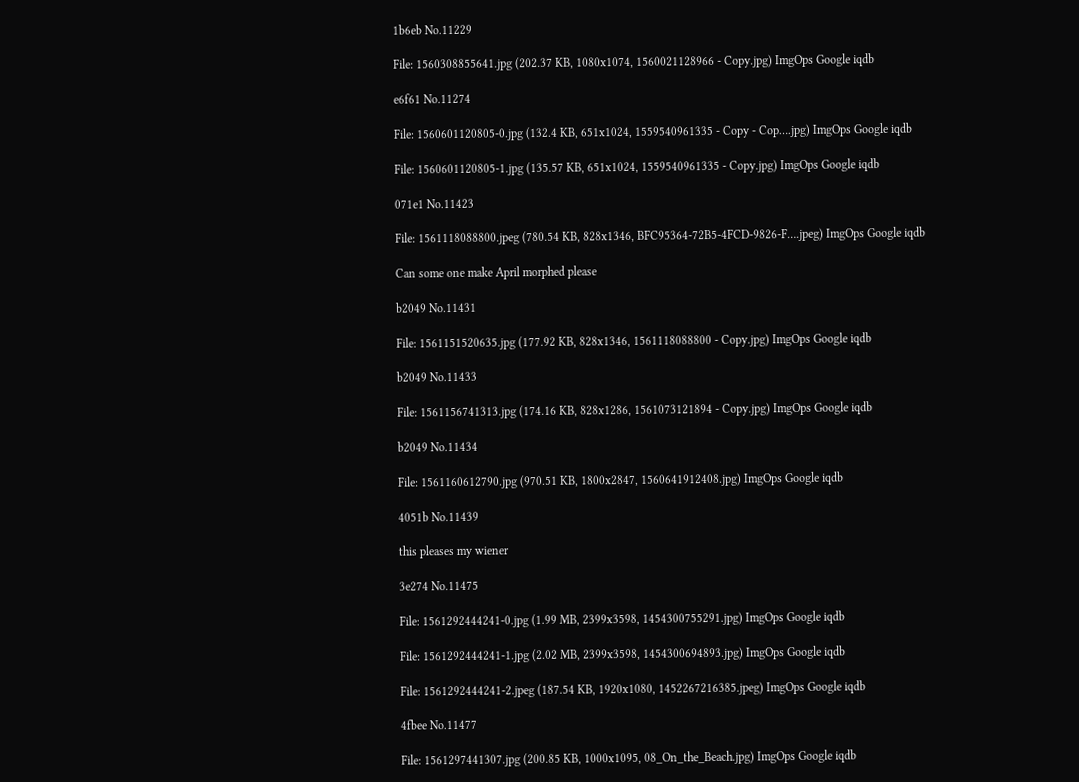1b6eb No.11229

File: 1560308855641.jpg (202.37 KB, 1080x1074, 1560021128966 - Copy.jpg) ImgOps Google iqdb

e6f61 No.11274

File: 1560601120805-0.jpg (132.4 KB, 651x1024, 1559540961335 - Copy - Cop….jpg) ImgOps Google iqdb

File: 1560601120805-1.jpg (135.57 KB, 651x1024, 1559540961335 - Copy.jpg) ImgOps Google iqdb

071e1 No.11423

File: 1561118088800.jpeg (780.54 KB, 828x1346, BFC95364-72B5-4FCD-9826-F….jpeg) ImgOps Google iqdb

Can some one make April morphed please

b2049 No.11431

File: 1561151520635.jpg (177.92 KB, 828x1346, 1561118088800 - Copy.jpg) ImgOps Google iqdb

b2049 No.11433

File: 1561156741313.jpg (174.16 KB, 828x1286, 1561073121894 - Copy.jpg) ImgOps Google iqdb

b2049 No.11434

File: 1561160612790.jpg (970.51 KB, 1800x2847, 1560641912408.jpg) ImgOps Google iqdb

4051b No.11439

this pleases my wiener

3e274 No.11475

File: 1561292444241-0.jpg (1.99 MB, 2399x3598, 1454300755291.jpg) ImgOps Google iqdb

File: 1561292444241-1.jpg (2.02 MB, 2399x3598, 1454300694893.jpg) ImgOps Google iqdb

File: 1561292444241-2.jpeg (187.54 KB, 1920x1080, 1452267216385.jpeg) ImgOps Google iqdb

4fbee No.11477

File: 1561297441307.jpg (200.85 KB, 1000x1095, 08_On_the_Beach.jpg) ImgOps Google iqdb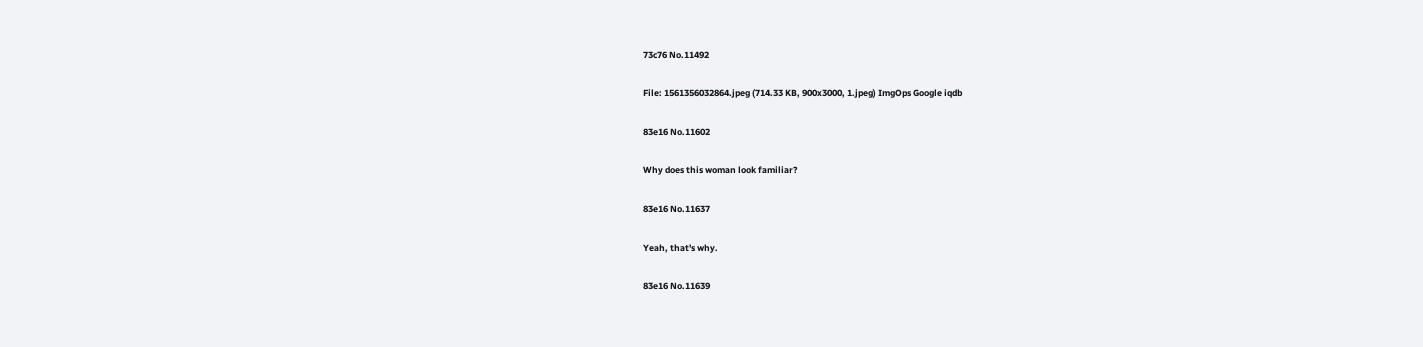73c76 No.11492

File: 1561356032864.jpeg (714.33 KB, 900x3000, 1.jpeg) ImgOps Google iqdb

83e16 No.11602

Why does this woman look familiar?

83e16 No.11637

Yeah, that's why.

83e16 No.11639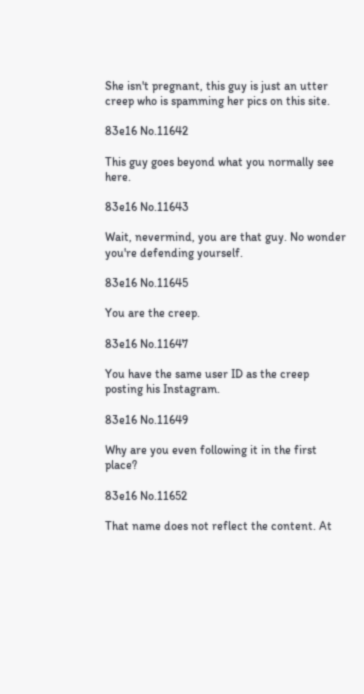She isn't pregnant, this guy is just an utter creep who is spamming her pics on this site.

83e16 No.11642

This guy goes beyond what you normally see here.

83e16 No.11643

Wait, nevermind, you are that guy. No wonder you're defending yourself.

83e16 No.11645

You are the creep.

83e16 No.11647

You have the same user ID as the creep posting his Instagram.

83e16 No.11649

Why are you even following it in the first place?

83e16 No.11652

That name does not reflect the content. At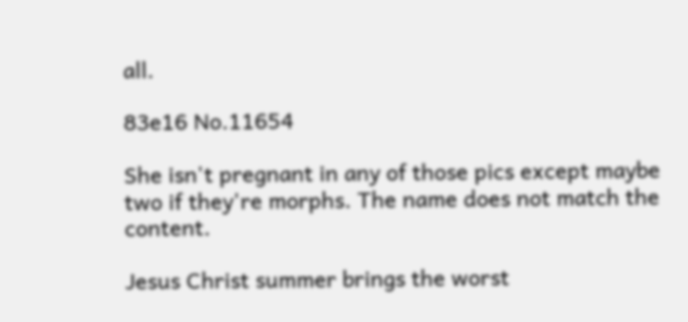all.

83e16 No.11654

She isn't pregnant in any of those pics except maybe two if they're morphs. The name does not match the content.

Jesus Christ summer brings the worst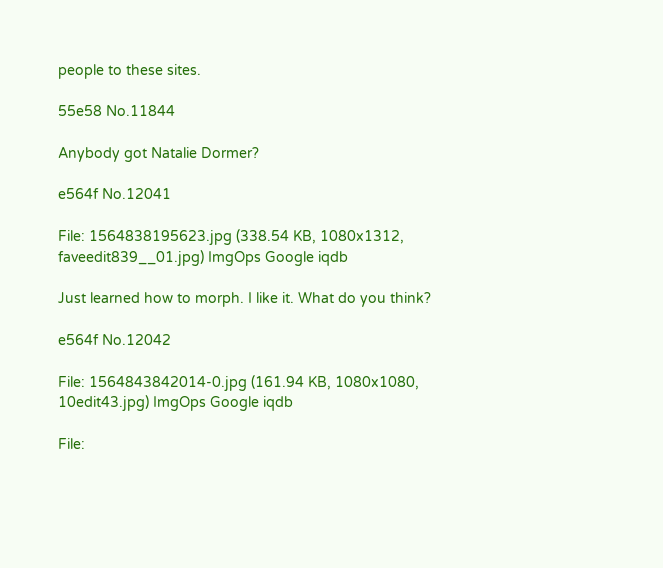people to these sites.

55e58 No.11844

Anybody got Natalie Dormer?

e564f No.12041

File: 1564838195623.jpg (338.54 KB, 1080x1312, faveedit839__01.jpg) ImgOps Google iqdb

Just learned how to morph. I like it. What do you think?

e564f No.12042

File: 1564843842014-0.jpg (161.94 KB, 1080x1080, 10edit43.jpg) ImgOps Google iqdb

File: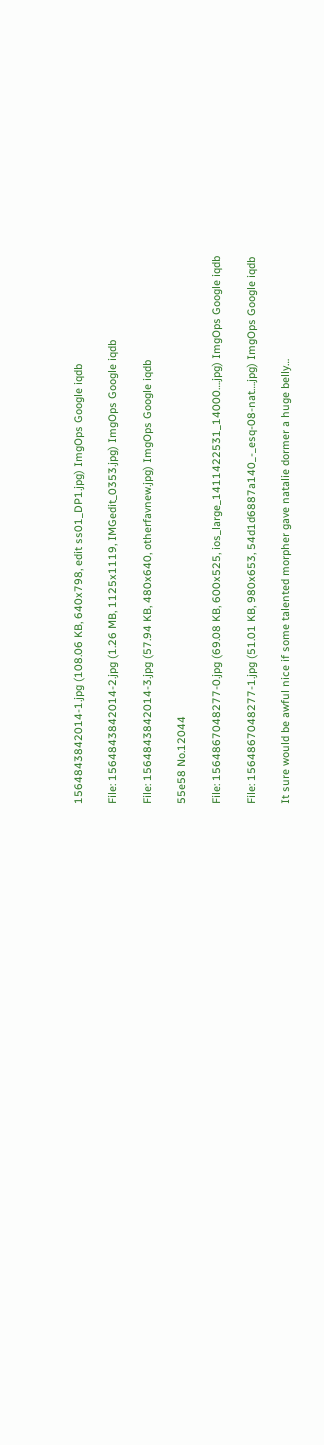1564843842014-1.jpg (108.06 KB, 640x798, edit ss01_DP1.jpg) ImgOps Google iqdb

File: 1564843842014-2.jpg (1.26 MB, 1125x1119, IMGedit_0353.jpg) ImgOps Google iqdb

File: 1564843842014-3.jpg (57.94 KB, 480x640, otherfavnew.jpg) ImgOps Google iqdb

55e58 No.12044

File: 1564867048277-0.jpg (69.08 KB, 600x525, ios_large_1411422531_14000….jpg) ImgOps Google iqdb

File: 1564867048277-1.jpg (51.01 KB, 980x653, 54d1d6887a140_-_esq-08-nat….jpg) ImgOps Google iqdb

It sure would be awful nice if some talented morpher gave natalie dormer a huge belly…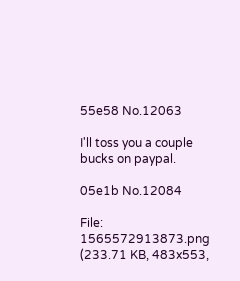55e58 No.12063

I'll toss you a couple bucks on paypal.

05e1b No.12084

File: 1565572913873.png (233.71 KB, 483x553,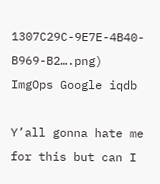1307C29C-9E7E-4B40-B969-B2….png) ImgOps Google iqdb

Y’all gonna hate me for this but can I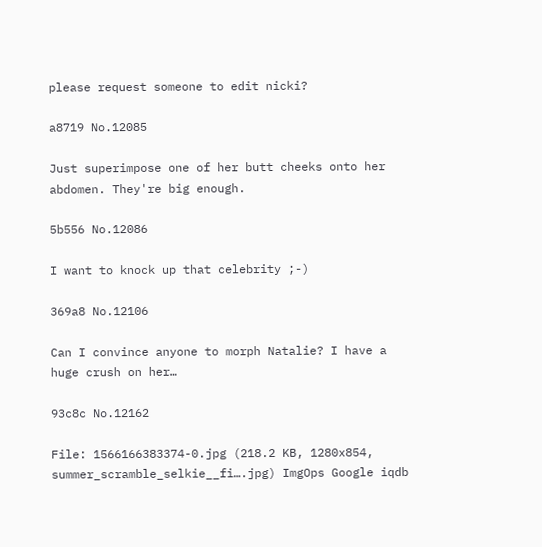please request someone to edit nicki?

a8719 No.12085

Just superimpose one of her butt cheeks onto her abdomen. They're big enough.

5b556 No.12086

I want to knock up that celebrity ;-)

369a8 No.12106

Can I convince anyone to morph Natalie? I have a huge crush on her…

93c8c No.12162

File: 1566166383374-0.jpg (218.2 KB, 1280x854, summer_scramble_selkie__fi….jpg) ImgOps Google iqdb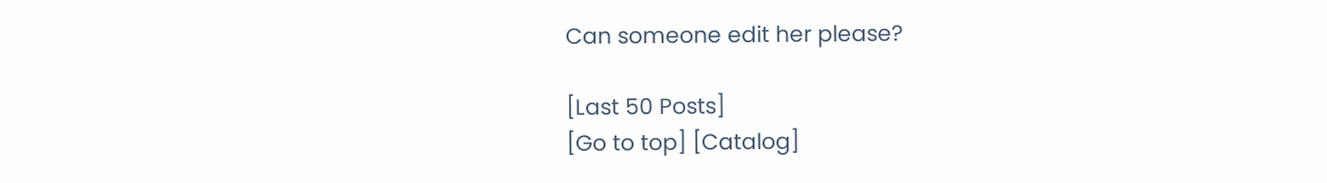Can someone edit her please?

[Last 50 Posts]
[Go to top] [Catalog]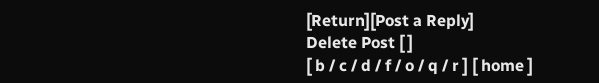[Return][Post a Reply]
Delete Post [ ]
[ b / c / d / f / o / q / r ] [ home ]